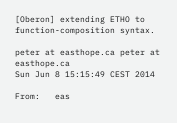[Oberon] extending ETHO to function-composition syntax.

peter at easthope.ca peter at easthope.ca
Sun Jun 8 15:15:49 CEST 2014

From:   eas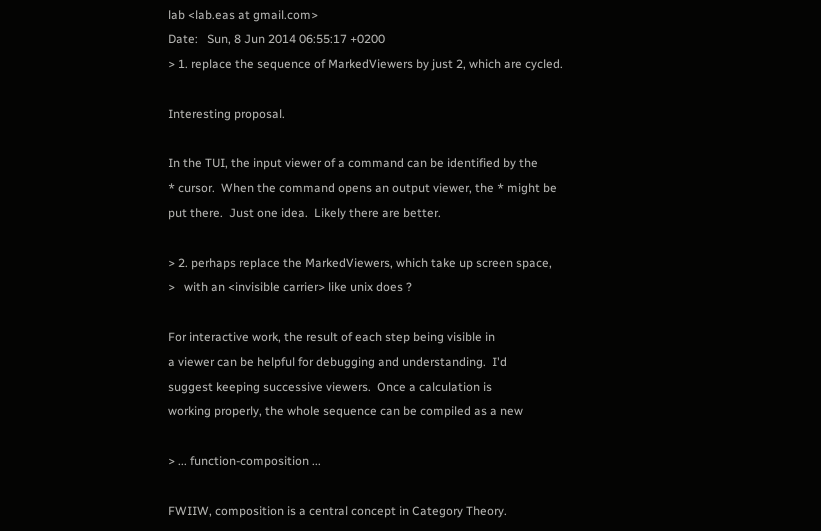lab <lab.eas at gmail.com>
Date:   Sun, 8 Jun 2014 06:55:17 +0200
> 1. replace the sequence of MarkedViewers by just 2, which are cycled.

Interesting proposal.

In the TUI, the input viewer of a command can be identified by the
* cursor.  When the command opens an output viewer, the * might be
put there.  Just one idea.  Likely there are better.

> 2. perhaps replace the MarkedViewers, which take up screen space,
>   with an <invisible carrier> like unix does ?

For interactive work, the result of each step being visible in
a viewer can be helpful for debugging and understanding.  I'd
suggest keeping successive viewers.  Once a calculation is
working properly, the whole sequence can be compiled as a new

> ... function-composition ...

FWIIW, composition is a central concept in Category Theory.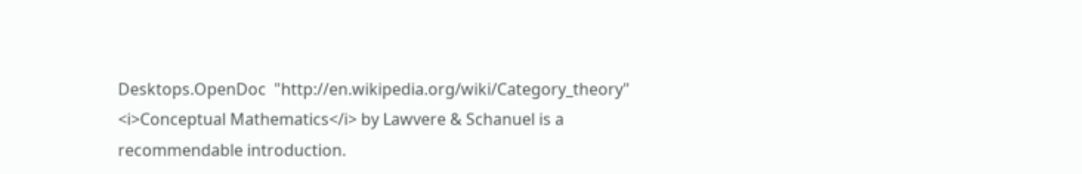Desktops.OpenDoc  "http://en.wikipedia.org/wiki/Category_theory"
<i>Conceptual Mathematics</i> by Lawvere & Schanuel is a
recommendable introduction.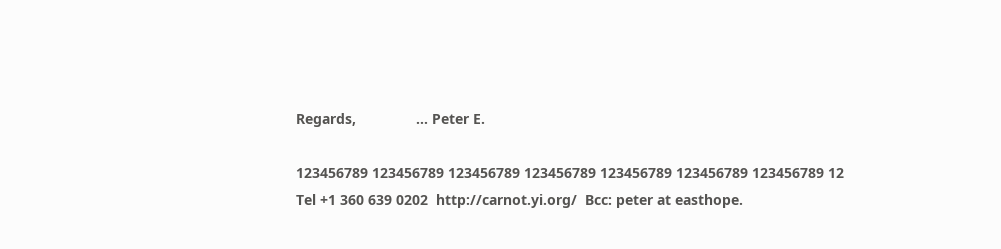Regards,               ... Peter E.

123456789 123456789 123456789 123456789 123456789 123456789 123456789 12
Tel +1 360 639 0202  http://carnot.yi.org/  Bcc: peter at easthope.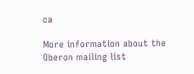ca

More information about the Oberon mailing list